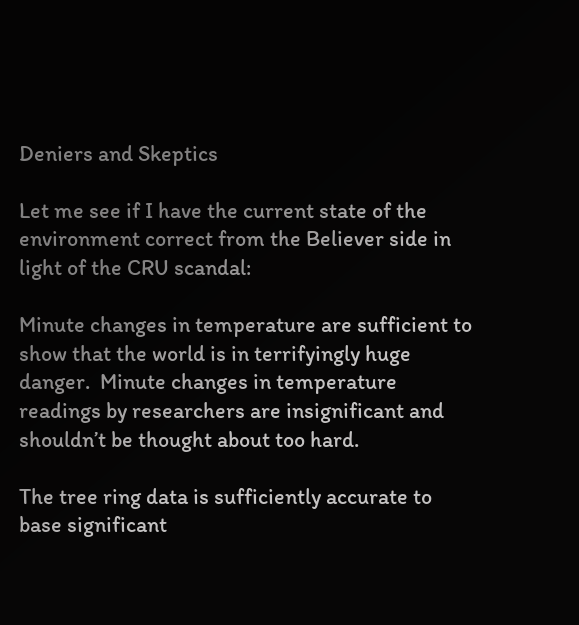Deniers and Skeptics

Let me see if I have the current state of the environment correct from the Believer side in light of the CRU scandal:

Minute changes in temperature are sufficient to show that the world is in terrifyingly huge danger.  Minute changes in temperature readings by researchers are insignificant and shouldn’t be thought about too hard.

The tree ring data is sufficiently accurate to base significant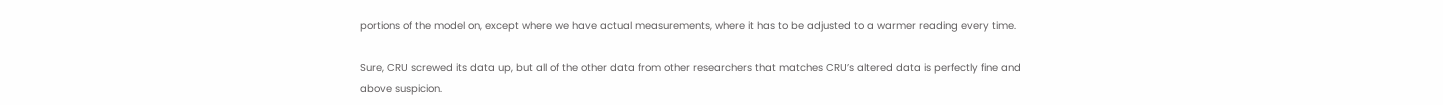portions of the model on, except where we have actual measurements, where it has to be adjusted to a warmer reading every time.

Sure, CRU screwed its data up, but all of the other data from other researchers that matches CRU’s altered data is perfectly fine and above suspicion.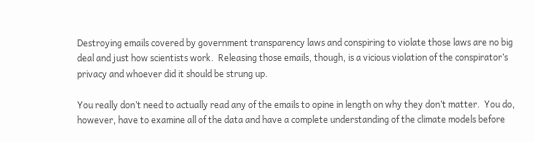Destroying emails covered by government transparency laws and conspiring to violate those laws are no big deal and just how scientists work.  Releasing those emails, though, is a vicious violation of the conspirator’s privacy and whoever did it should be strung up.

You really don’t need to actually read any of the emails to opine in length on why they don’t matter.  You do, however, have to examine all of the data and have a complete understanding of the climate models before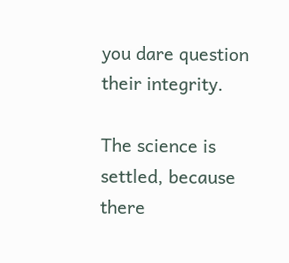you dare question their integrity.

The science is settled, because there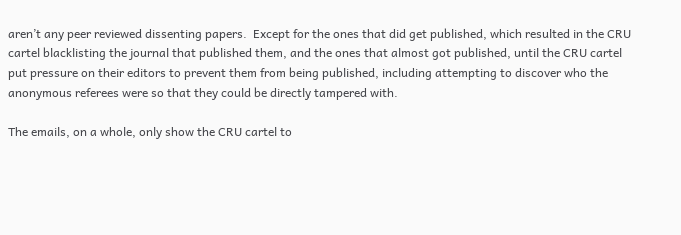aren’t any peer reviewed dissenting papers.  Except for the ones that did get published, which resulted in the CRU cartel blacklisting the journal that published them, and the ones that almost got published, until the CRU cartel put pressure on their editors to prevent them from being published, including attempting to discover who the anonymous referees were so that they could be directly tampered with.

The emails, on a whole, only show the CRU cartel to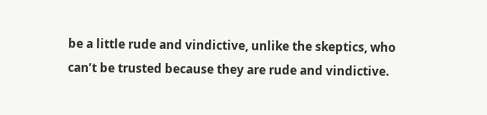be a little rude and vindictive, unlike the skeptics, who can’t be trusted because they are rude and vindictive.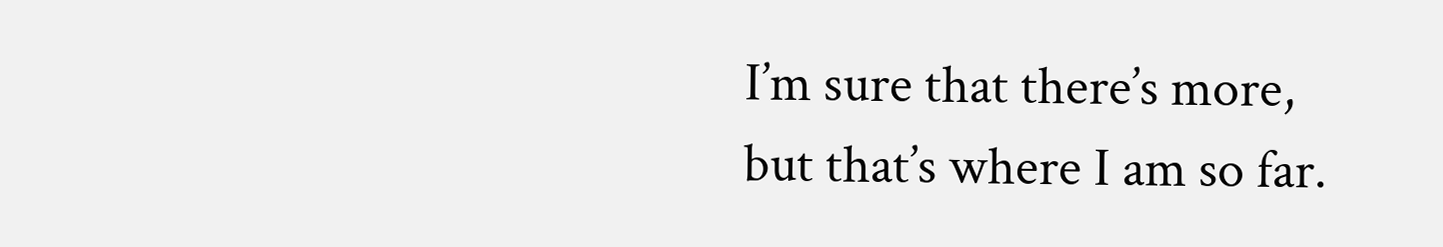I’m sure that there’s more, but that’s where I am so far.